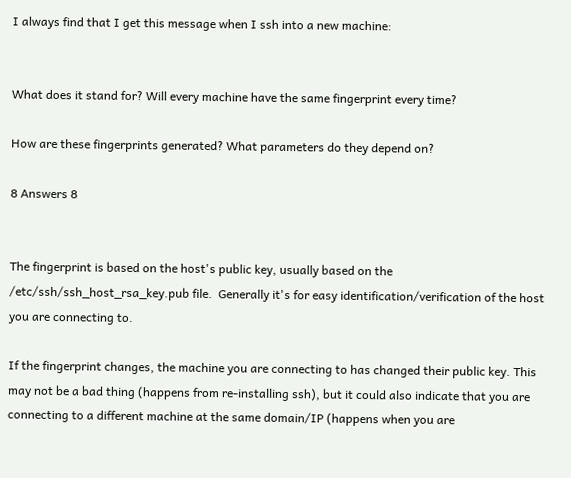I always find that I get this message when I ssh into a new machine:


What does it stand for? Will every machine have the same fingerprint every time?

How are these fingerprints generated? What parameters do they depend on?

8 Answers 8


The fingerprint is based on the host's public key, usually based on the /etc/ssh/ssh_host_rsa_key.pub file.  Generally it's for easy identification/verification of the host you are connecting to.

If the fingerprint changes, the machine you are connecting to has changed their public key. This may not be a bad thing (happens from re-installing ssh), but it could also indicate that you are connecting to a different machine at the same domain/IP (happens when you are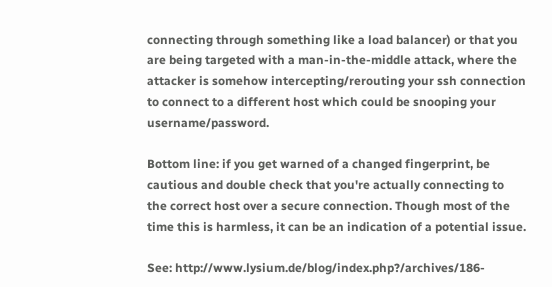connecting through something like a load balancer) or that you are being targeted with a man-in-the-middle attack, where the attacker is somehow intercepting/rerouting your ssh connection to connect to a different host which could be snooping your username/password.

Bottom line: if you get warned of a changed fingerprint, be cautious and double check that you're actually connecting to the correct host over a secure connection. Though most of the time this is harmless, it can be an indication of a potential issue.

See: http://www.lysium.de/blog/index.php?/archives/186-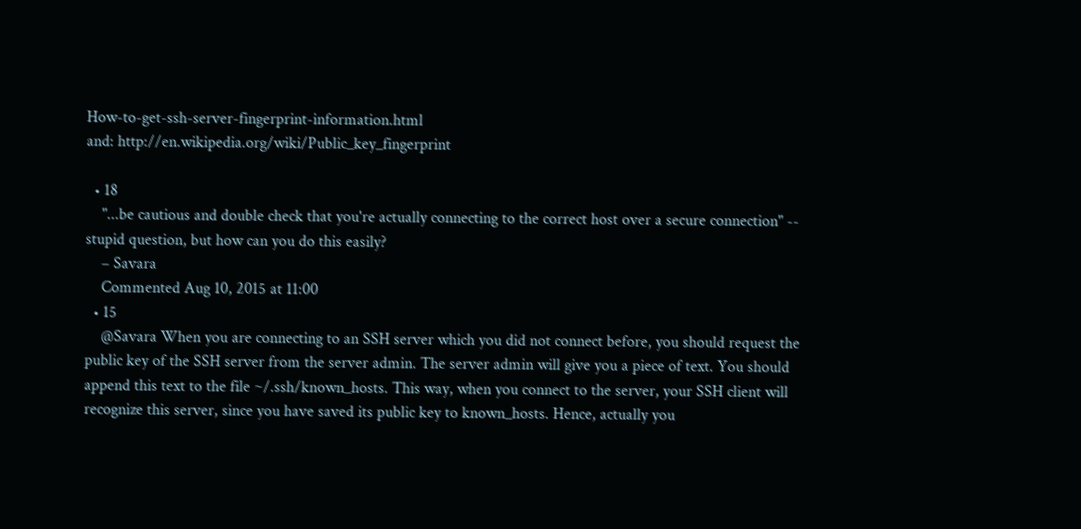How-to-get-ssh-server-fingerprint-information.html
and: http://en.wikipedia.org/wiki/Public_key_fingerprint

  • 18
    "...be cautious and double check that you're actually connecting to the correct host over a secure connection" -- stupid question, but how can you do this easily?
    – Savara
    Commented Aug 10, 2015 at 11:00
  • 15
    @Savara When you are connecting to an SSH server which you did not connect before, you should request the public key of the SSH server from the server admin. The server admin will give you a piece of text. You should append this text to the file ~/.ssh/known_hosts. This way, when you connect to the server, your SSH client will recognize this server, since you have saved its public key to known_hosts. Hence, actually you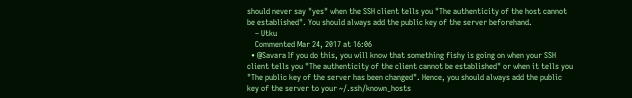should never say "yes" when the SSH client tells you "The authenticity of the host cannot be established". You should always add the public key of the server beforehand.
    – Utku
    Commented Mar 24, 2017 at 16:06
  • @Savara If you do this, you will know that something fishy is going on when your SSH client tells you "The authenticity of the client cannot be established" or when it tells you "The public key of the server has been changed". Hence, you should always add the public key of the server to your ~/.ssh/known_hosts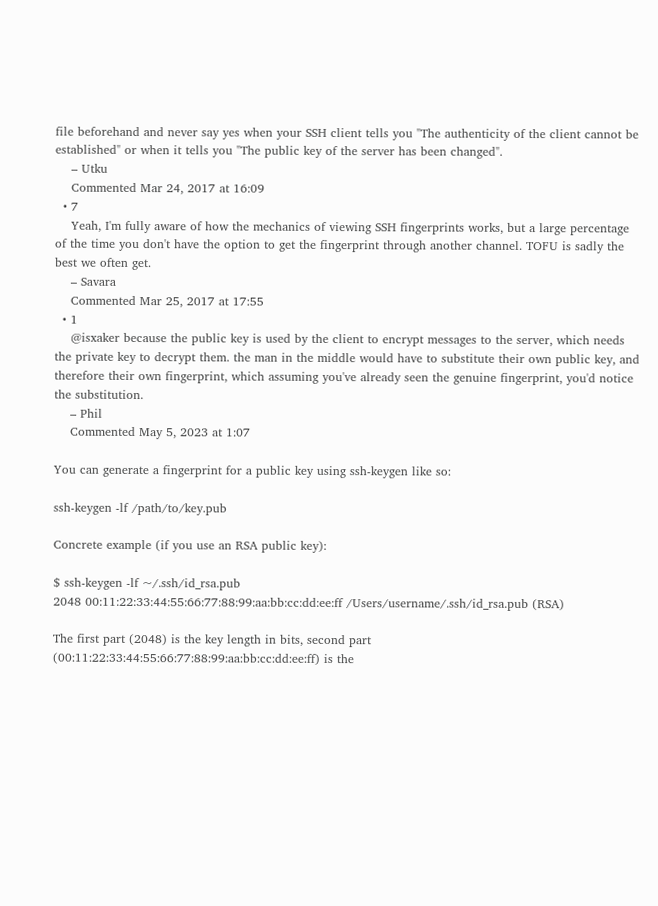file beforehand and never say yes when your SSH client tells you "The authenticity of the client cannot be established" or when it tells you "The public key of the server has been changed".
    – Utku
    Commented Mar 24, 2017 at 16:09
  • 7
    Yeah, I'm fully aware of how the mechanics of viewing SSH fingerprints works, but a large percentage of the time you don't have the option to get the fingerprint through another channel. TOFU is sadly the best we often get.
    – Savara
    Commented Mar 25, 2017 at 17:55
  • 1
    @isxaker because the public key is used by the client to encrypt messages to the server, which needs the private key to decrypt them. the man in the middle would have to substitute their own public key, and therefore their own fingerprint, which assuming you've already seen the genuine fingerprint, you'd notice the substitution.
    – Phil
    Commented May 5, 2023 at 1:07

You can generate a fingerprint for a public key using ssh-keygen like so:

ssh-keygen -lf /path/to/key.pub

Concrete example (if you use an RSA public key):

$ ssh-keygen -lf ~/.ssh/id_rsa.pub
2048 00:11:22:33:44:55:66:77:88:99:aa:bb:cc:dd:ee:ff /Users/username/.ssh/id_rsa.pub (RSA)

The first part (2048) is the key length in bits, second part (00:11:22:33:44:55:66:77:88:99:aa:bb:cc:dd:ee:ff) is the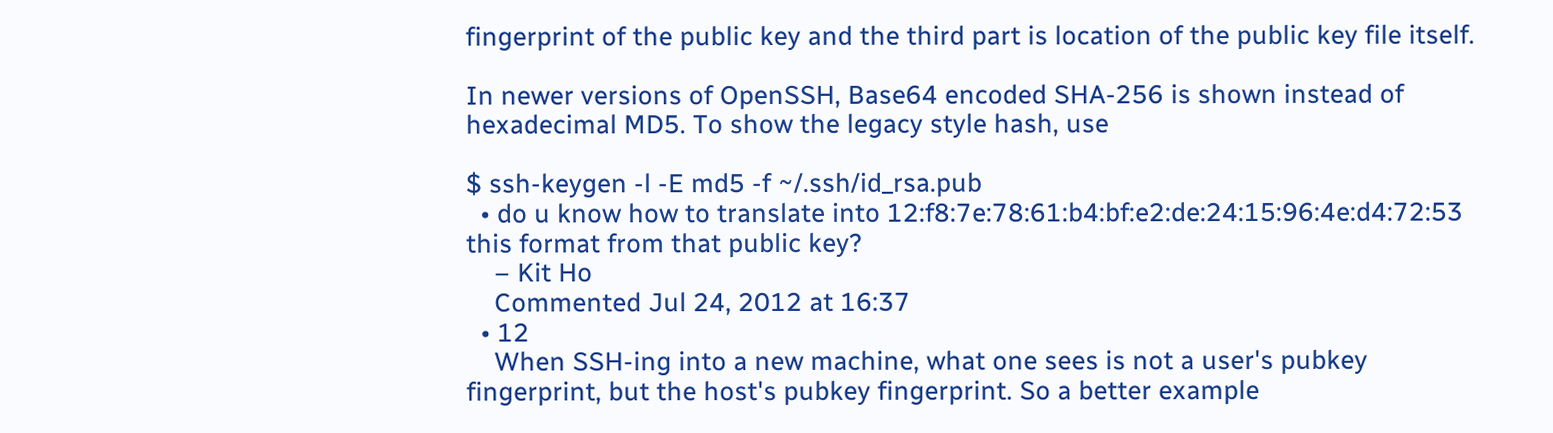fingerprint of the public key and the third part is location of the public key file itself.

In newer versions of OpenSSH, Base64 encoded SHA-256 is shown instead of hexadecimal MD5. To show the legacy style hash, use

$ ssh-keygen -l -E md5 -f ~/.ssh/id_rsa.pub
  • do u know how to translate into 12:f8:7e:78:61:b4:bf:e2:de:24:15:96:4e:d4:72:53 this format from that public key?
    – Kit Ho
    Commented Jul 24, 2012 at 16:37
  • 12
    When SSH-ing into a new machine, what one sees is not a user's pubkey fingerprint, but the host's pubkey fingerprint. So a better example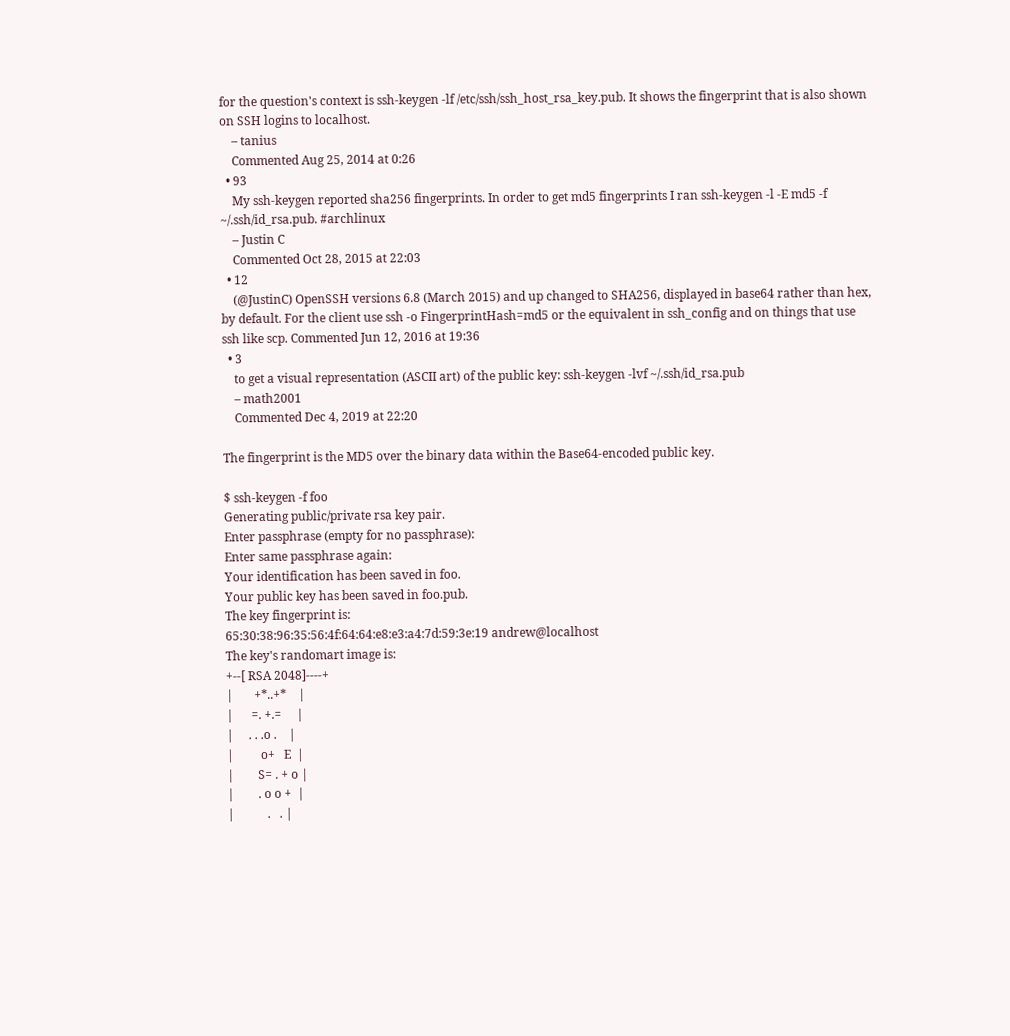for the question's context is ssh-keygen -lf /etc/ssh/ssh_host_rsa_key.pub. It shows the fingerprint that is also shown on SSH logins to localhost.
    – tanius
    Commented Aug 25, 2014 at 0:26
  • 93
    My ssh-keygen reported sha256 fingerprints. In order to get md5 fingerprints I ran ssh-keygen -l -E md5 -f ~/.ssh/id_rsa.pub. #archlinux
    – Justin C
    Commented Oct 28, 2015 at 22:03
  • 12
    (@JustinC) OpenSSH versions 6.8 (March 2015) and up changed to SHA256, displayed in base64 rather than hex, by default. For the client use ssh -o FingerprintHash=md5 or the equivalent in ssh_config and on things that use ssh like scp. Commented Jun 12, 2016 at 19:36
  • 3
    to get a visual representation (ASCII art) of the public key: ssh-keygen -lvf ~/.ssh/id_rsa.pub
    – math2001
    Commented Dec 4, 2019 at 22:20

The fingerprint is the MD5 over the binary data within the Base64-encoded public key.

$ ssh-keygen -f foo
Generating public/private rsa key pair.
Enter passphrase (empty for no passphrase):
Enter same passphrase again:
Your identification has been saved in foo.
Your public key has been saved in foo.pub.
The key fingerprint is:
65:30:38:96:35:56:4f:64:64:e8:e3:a4:7d:59:3e:19 andrew@localhost
The key's randomart image is:
+--[ RSA 2048]----+
|       +*..+*    |
|      =. +.=     |
|     . . .o .    |
|         o+   E  |
|        S= . + o |
|        . o o +  |
|           .   . |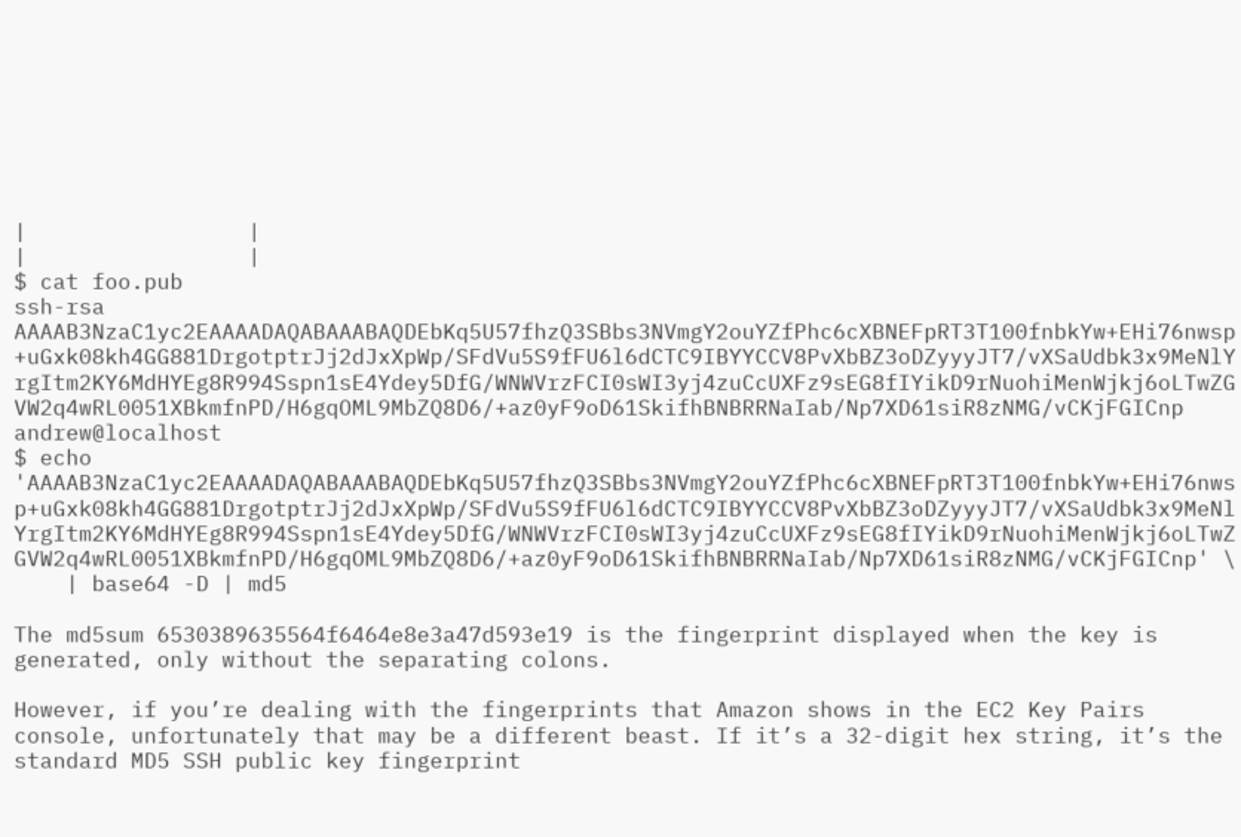|                 |
|                 |
$ cat foo.pub
ssh-rsa AAAAB3NzaC1yc2EAAAADAQABAAABAQDEbKq5U57fhzQ3SBbs3NVmgY2ouYZfPhc6cXBNEFpRT3T100fnbkYw+EHi76nwsp+uGxk08kh4GG881DrgotptrJj2dJxXpWp/SFdVu5S9fFU6l6dCTC9IBYYCCV8PvXbBZ3oDZyyyJT7/vXSaUdbk3x9MeNlYrgItm2KY6MdHYEg8R994Sspn1sE4Ydey5DfG/WNWVrzFCI0sWI3yj4zuCcUXFz9sEG8fIYikD9rNuohiMenWjkj6oLTwZGVW2q4wRL0051XBkmfnPD/H6gqOML9MbZQ8D6/+az0yF9oD61SkifhBNBRRNaIab/Np7XD61siR8zNMG/vCKjFGICnp andrew@localhost
$ echo 'AAAAB3NzaC1yc2EAAAADAQABAAABAQDEbKq5U57fhzQ3SBbs3NVmgY2ouYZfPhc6cXBNEFpRT3T100fnbkYw+EHi76nwsp+uGxk08kh4GG881DrgotptrJj2dJxXpWp/SFdVu5S9fFU6l6dCTC9IBYYCCV8PvXbBZ3oDZyyyJT7/vXSaUdbk3x9MeNlYrgItm2KY6MdHYEg8R994Sspn1sE4Ydey5DfG/WNWVrzFCI0sWI3yj4zuCcUXFz9sEG8fIYikD9rNuohiMenWjkj6oLTwZGVW2q4wRL0051XBkmfnPD/H6gqOML9MbZQ8D6/+az0yF9oD61SkifhBNBRRNaIab/Np7XD61siR8zNMG/vCKjFGICnp' \
    | base64 -D | md5

The md5sum 6530389635564f6464e8e3a47d593e19 is the fingerprint displayed when the key is generated, only without the separating colons.

However, if you’re dealing with the fingerprints that Amazon shows in the EC2 Key Pairs console, unfortunately that may be a different beast. If it’s a 32-digit hex string, it’s the standard MD5 SSH public key fingerprint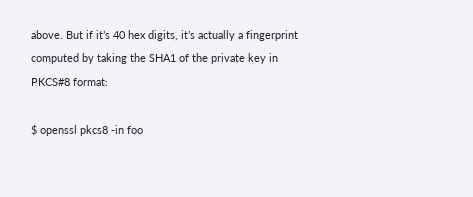above. But if it’s 40 hex digits, it’s actually a fingerprint computed by taking the SHA1 of the private key in PKCS#8 format:

$ openssl pkcs8 -in foo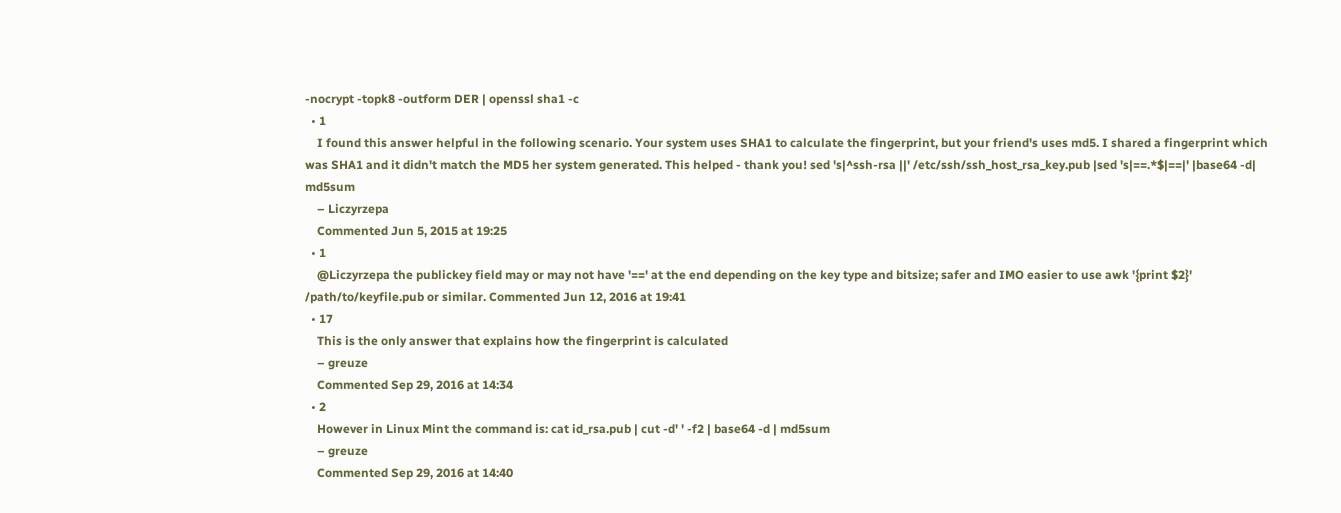-nocrypt -topk8 -outform DER | openssl sha1 -c
  • 1
    I found this answer helpful in the following scenario. Your system uses SHA1 to calculate the fingerprint, but your friend's uses md5. I shared a fingerprint which was SHA1 and it didn't match the MD5 her system generated. This helped - thank you! sed 's|^ssh-rsa ||' /etc/ssh/ssh_host_rsa_key.pub |sed 's|==.*$|==|' |base64 -d| md5sum
    – Liczyrzepa
    Commented Jun 5, 2015 at 19:25
  • 1
    @Liczyrzepa the publickey field may or may not have '==' at the end depending on the key type and bitsize; safer and IMO easier to use awk '{print $2}' /path/to/keyfile.pub or similar. Commented Jun 12, 2016 at 19:41
  • 17
    This is the only answer that explains how the fingerprint is calculated
    – greuze
    Commented Sep 29, 2016 at 14:34
  • 2
    However in Linux Mint the command is: cat id_rsa.pub | cut -d' ' -f2 | base64 -d | md5sum
    – greuze
    Commented Sep 29, 2016 at 14:40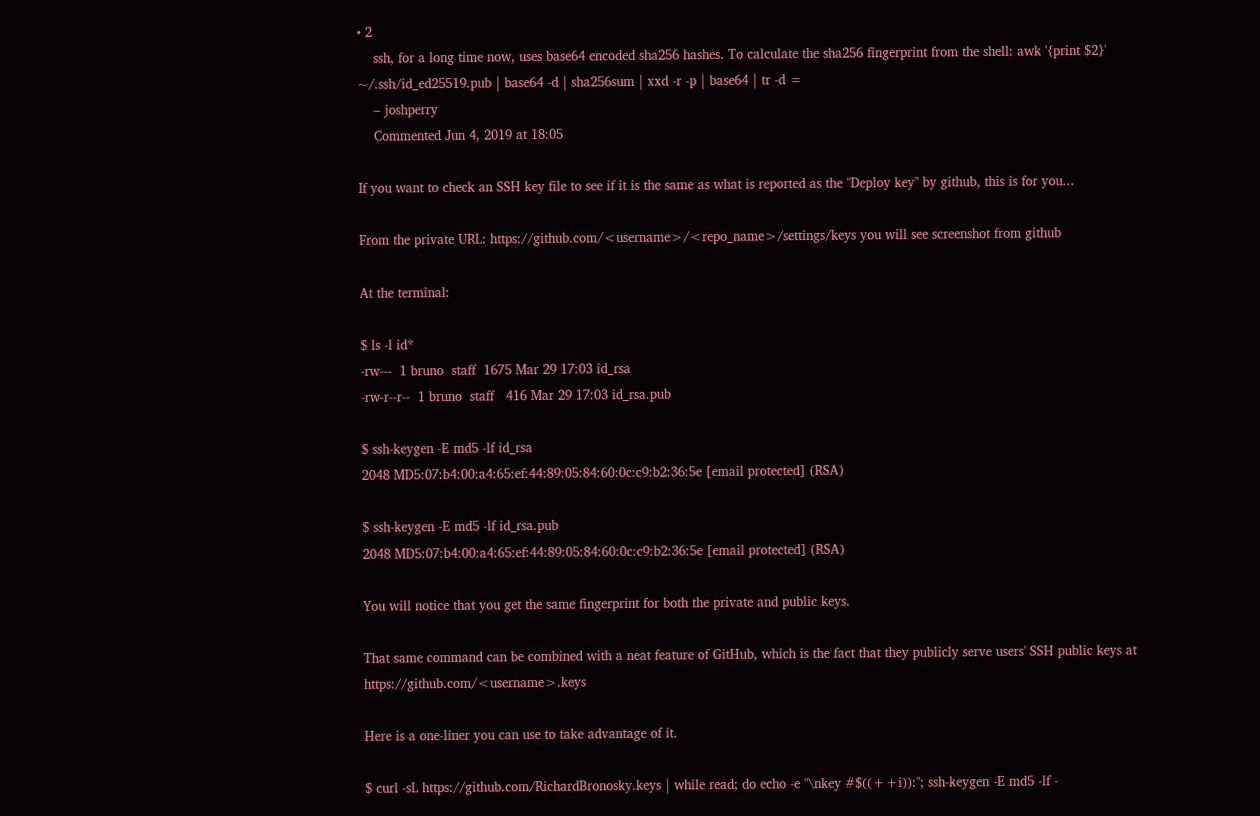• 2
    ssh, for a long time now, uses base64 encoded sha256 hashes. To calculate the sha256 fingerprint from the shell: awk '{print $2}' ~/.ssh/id_ed25519.pub | base64 -d | sha256sum | xxd -r -p | base64 | tr -d =
    – joshperry
    Commented Jun 4, 2019 at 18:05

If you want to check an SSH key file to see if it is the same as what is reported as the "Deploy key" by github, this is for you...

From the private URL: https://github.com/<username>/<repo_name>/settings/keys you will see screenshot from github

At the terminal:

$ ls -l id*
-rw---  1 bruno  staff  1675 Mar 29 17:03 id_rsa
-rw-r--r--  1 bruno  staff   416 Mar 29 17:03 id_rsa.pub

$ ssh-keygen -E md5 -lf id_rsa
2048 MD5:07:b4:00:a4:65:ef:44:89:05:84:60:0c:c9:b2:36:5e [email protected] (RSA)

$ ssh-keygen -E md5 -lf id_rsa.pub
2048 MD5:07:b4:00:a4:65:ef:44:89:05:84:60:0c:c9:b2:36:5e [email protected] (RSA)

You will notice that you get the same fingerprint for both the private and public keys.

That same command can be combined with a neat feature of GitHub, which is the fact that they publicly serve users' SSH public keys at https://github.com/<username>.keys

Here is a one-liner you can use to take advantage of it.

$ curl -sL https://github.com/RichardBronosky.keys | while read; do echo -e "\nkey #$((++i)):"; ssh-keygen -E md5 -lf -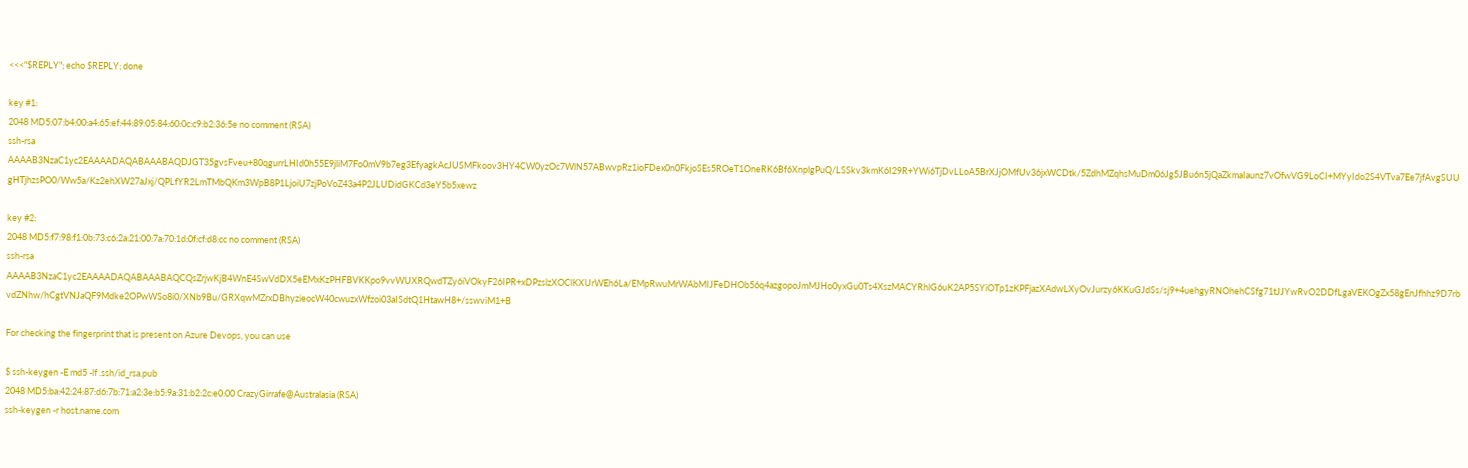<<<"$REPLY"; echo $REPLY; done

key #1:
2048 MD5:07:b4:00:a4:65:ef:44:89:05:84:60:0c:c9:b2:36:5e no comment (RSA)
ssh-rsa AAAAB3NzaC1yc2EAAAADAQABAAABAQDJGT35gvsFveu+80qgurrLHId0h55E9jliM7Fo0mV9b7eg3EfyagkAcJUSMFkoov3HY4CW0yzOc7WlN57ABwvpRz1ioFDex0n0FkjoSEs5ROeT1OneRK6Bf6XnplgPuQ/LSSkv3kmK6I29R+YWi6TjDvLLoA5BrXJjOMfUv36jxWCDtk/5ZdhMZqhsMuDm06Jg5JBu6n5jQaZkmaIaunz7vOfwVG9LoCI+MYyIdo2S4VTva7Ee7jfAvgSUUgHTjhzsPO0/Ww5a/Kz2ehXW27aJxj/QPLfYR2LmTMbQKm3WpB8P1LjoiU7zjPoVoZ43a4P2JLUDidGKCd3eY5b5xewz

key #2:
2048 MD5:f7:98:f1:0b:73:c6:2a:21:00:7a:70:1d:0f:cf:d8:cc no comment (RSA)
ssh-rsa AAAAB3NzaC1yc2EAAAADAQABAAABAQCQsZrjwKjB4WnE4SwVdDX5eEMxKzPHFBVKKpo9vvWUXRQwdTZy6iVOkyF26IPR+xDPzslzXOClKXUrWEh6La/EMpRwuMrWAbMIJFeDHOb56q4azgopoJmMJHo0yxGu0Ts4XszMACYRhlG6uK2AP5SYiOTp1zKPFjazXAdwLXyOvJurzy6KKuGJdSs/sj9+4uehgyRNOhehCSfg71tJJYwRvO2DDfLgaVEKOgZx58gEnJfhhz9D7rbvdZNhw/hCgtVNJaQF9Mdke2OPwWSo8i0/XNb9Bu/GRXqwMZrxDBhyzieocW40cwuzxWfzoi03aISdtQ1HtawH8+/sswviM1+B

For checking the fingerprint that is present on Azure Devops, you can use

$ ssh-keygen -E md5 -lf .ssh/id_rsa.pub
2048 MD5:ba:42:24:87:d6:7b:71:a2:3e:b5:9a:31:b2:2c:e0:00 CrazyGirrafe@Australasia (RSA)
ssh-keygen -r host.name.com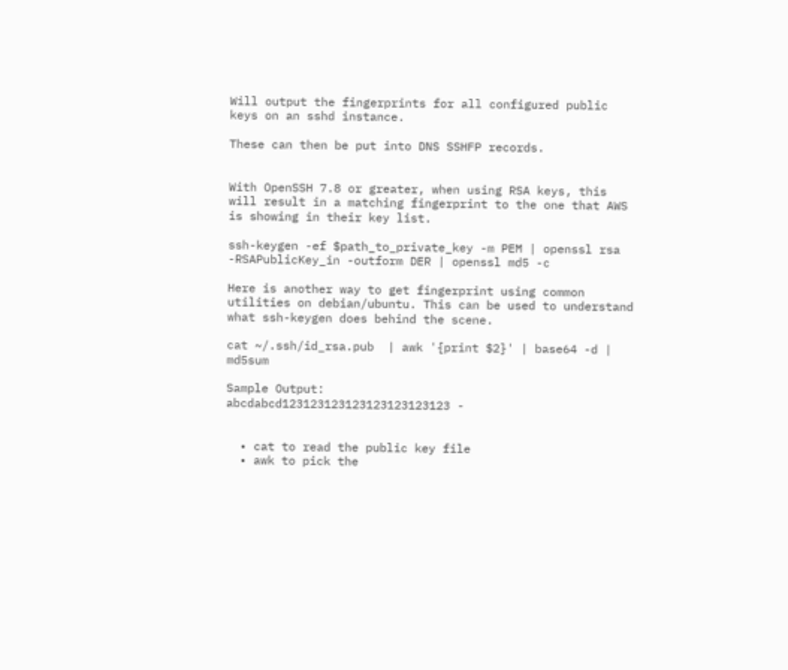Will output the fingerprints for all configured public keys on an sshd instance.

These can then be put into DNS SSHFP records.


With OpenSSH 7.8 or greater, when using RSA keys, this will result in a matching fingerprint to the one that AWS is showing in their key list.

ssh-keygen -ef $path_to_private_key -m PEM | openssl rsa -RSAPublicKey_in -outform DER | openssl md5 -c

Here is another way to get fingerprint using common utilities on debian/ubuntu. This can be used to understand what ssh-keygen does behind the scene.

cat ~/.ssh/id_rsa.pub  | awk '{print $2}' | base64 -d | md5sum

Sample Output:
abcdabcd123123123123123123123123 -


  • cat to read the public key file
  • awk to pick the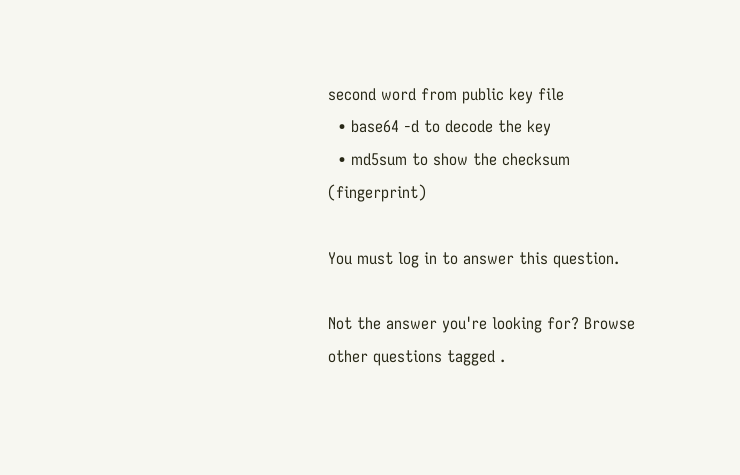second word from public key file
  • base64 -d to decode the key
  • md5sum to show the checksum (fingerprint)

You must log in to answer this question.

Not the answer you're looking for? Browse other questions tagged .